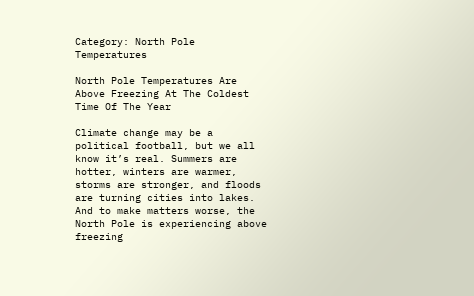Category: North Pole Temperatures

North Pole Temperatures Are Above Freezing At The Coldest Time Of The Year

Climate change may be a political football, but we all know it’s real. Summers are hotter, winters are warmer, storms are stronger, and floods are turning cities into lakes. And to make matters worse, the North Pole is experiencing above freezing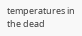temperatures in the dead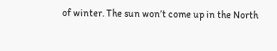of winter. The sun won’t come up in the North